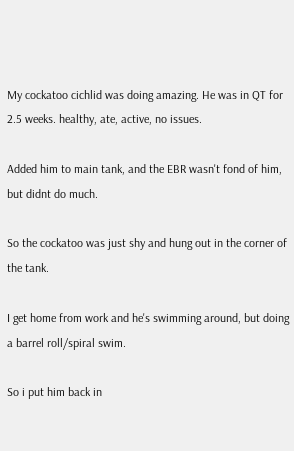My cockatoo cichlid was doing amazing. He was in QT for 2.5 weeks. healthy, ate, active, no issues.

Added him to main tank, and the EBR wasn't fond of him, but didnt do much.

So the cockatoo was just shy and hung out in the corner of the tank.

I get home from work and he's swimming around, but doing a barrel roll/spiral swim.

So i put him back in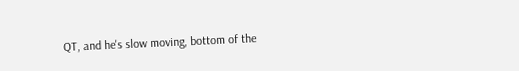QT, and he's slow moving, bottom of the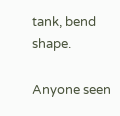tank, bend shape.

Anyone seen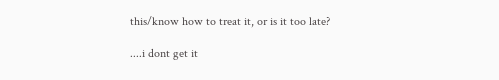this/know how to treat it, or is it too late?

....i dont get it